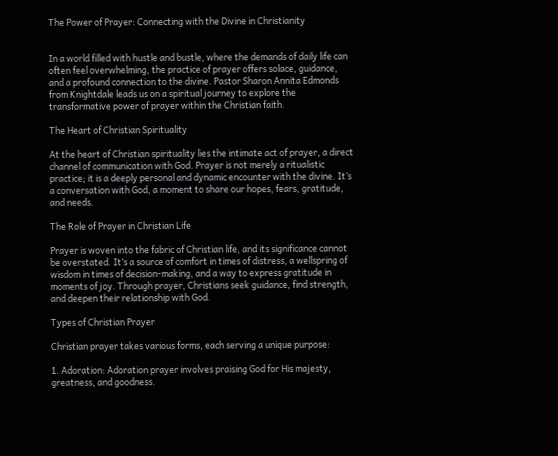The Power of Prayer: Connecting with the Divine in Christianity


In a world filled with hustle and bustle, where the demands of daily life can often feel overwhelming, the practice of prayer offers solace, guidance, and a profound connection to the divine. Pastor Sharon Annita Edmonds from Knightdale leads us on a spiritual journey to explore the transformative power of prayer within the Christian faith.

The Heart of Christian Spirituality

At the heart of Christian spirituality lies the intimate act of prayer, a direct channel of communication with God. Prayer is not merely a ritualistic practice; it is a deeply personal and dynamic encounter with the divine. It’s a conversation with God, a moment to share our hopes, fears, gratitude, and needs.

The Role of Prayer in Christian Life

Prayer is woven into the fabric of Christian life, and its significance cannot be overstated. It’s a source of comfort in times of distress, a wellspring of wisdom in times of decision-making, and a way to express gratitude in moments of joy. Through prayer, Christians seek guidance, find strength, and deepen their relationship with God.

Types of Christian Prayer

Christian prayer takes various forms, each serving a unique purpose:

1. Adoration: Adoration prayer involves praising God for His majesty, greatness, and goodness.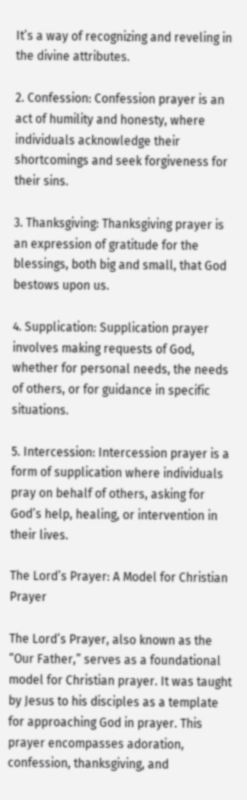It’s a way of recognizing and reveling in the divine attributes.

2. Confession: Confession prayer is an act of humility and honesty, where individuals acknowledge their shortcomings and seek forgiveness for their sins.

3. Thanksgiving: Thanksgiving prayer is an expression of gratitude for the blessings, both big and small, that God bestows upon us.

4. Supplication: Supplication prayer involves making requests of God, whether for personal needs, the needs of others, or for guidance in specific situations.

5. Intercession: Intercession prayer is a form of supplication where individuals pray on behalf of others, asking for God’s help, healing, or intervention in their lives.

The Lord’s Prayer: A Model for Christian Prayer

The Lord’s Prayer, also known as the “Our Father,” serves as a foundational model for Christian prayer. It was taught by Jesus to his disciples as a template for approaching God in prayer. This prayer encompasses adoration, confession, thanksgiving, and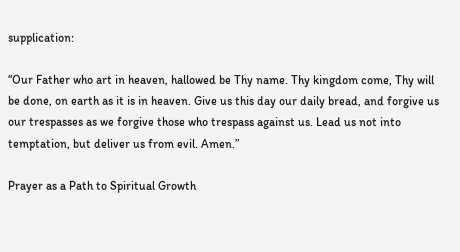supplication:

“Our Father who art in heaven, hallowed be Thy name. Thy kingdom come, Thy will be done, on earth as it is in heaven. Give us this day our daily bread, and forgive us our trespasses as we forgive those who trespass against us. Lead us not into temptation, but deliver us from evil. Amen.”

Prayer as a Path to Spiritual Growth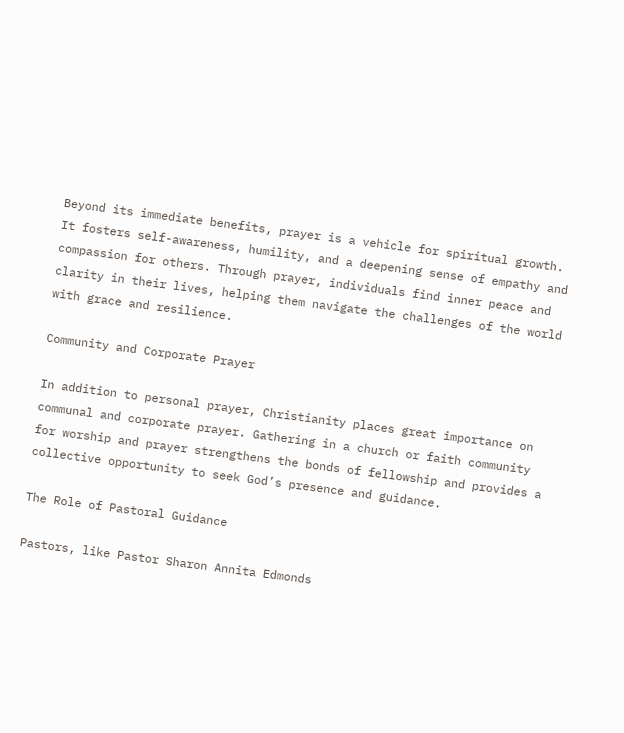Beyond its immediate benefits, prayer is a vehicle for spiritual growth. It fosters self-awareness, humility, and a deepening sense of empathy and compassion for others. Through prayer, individuals find inner peace and clarity in their lives, helping them navigate the challenges of the world with grace and resilience.

Community and Corporate Prayer

In addition to personal prayer, Christianity places great importance on communal and corporate prayer. Gathering in a church or faith community for worship and prayer strengthens the bonds of fellowship and provides a collective opportunity to seek God’s presence and guidance.

The Role of Pastoral Guidance

Pastors, like Pastor Sharon Annita Edmonds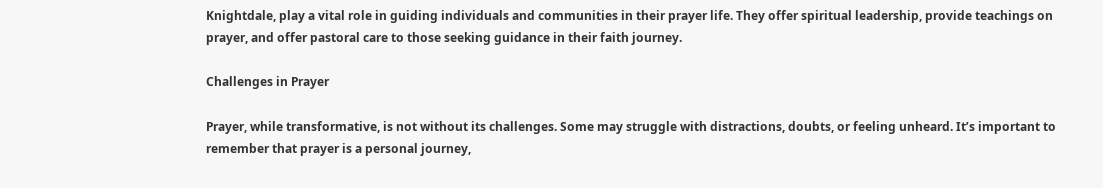Knightdale, play a vital role in guiding individuals and communities in their prayer life. They offer spiritual leadership, provide teachings on prayer, and offer pastoral care to those seeking guidance in their faith journey.

Challenges in Prayer

Prayer, while transformative, is not without its challenges. Some may struggle with distractions, doubts, or feeling unheard. It’s important to remember that prayer is a personal journey,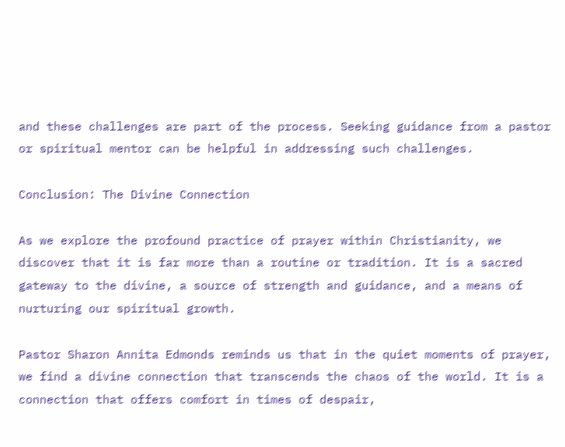and these challenges are part of the process. Seeking guidance from a pastor or spiritual mentor can be helpful in addressing such challenges.

Conclusion: The Divine Connection

As we explore the profound practice of prayer within Christianity, we discover that it is far more than a routine or tradition. It is a sacred gateway to the divine, a source of strength and guidance, and a means of nurturing our spiritual growth.

Pastor Sharon Annita Edmonds reminds us that in the quiet moments of prayer, we find a divine connection that transcends the chaos of the world. It is a connection that offers comfort in times of despair,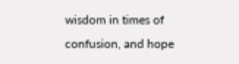wisdom in times of confusion, and hope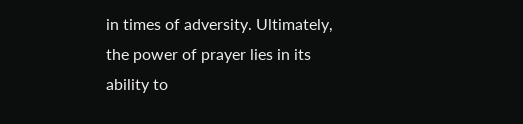in times of adversity. Ultimately, the power of prayer lies in its ability to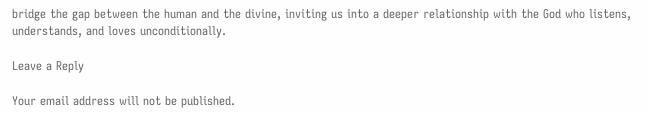bridge the gap between the human and the divine, inviting us into a deeper relationship with the God who listens, understands, and loves unconditionally.

Leave a Reply

Your email address will not be published.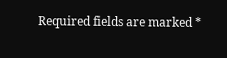Required fields are marked *